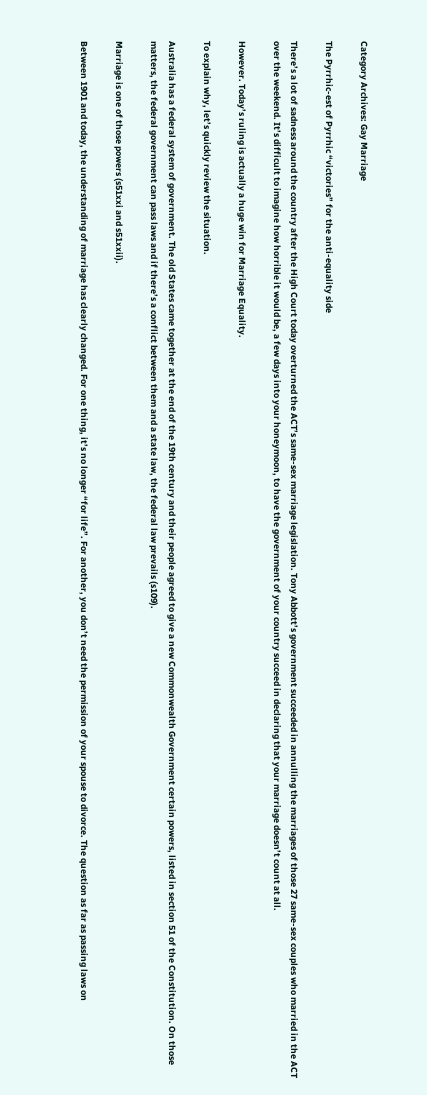Category Archives: Gay Marriage

The Pyrrhic-est of Pyrrhic “victories” for the anti-equality side

There’s a lot of sadness around the country after the High Court today overturned the ACT’s same-sex marriage legislation. Tony Abbott’s government succeeded in annulling the marriages of those 27 same-sex couples who married in the ACT over the weekend. It’s difficult to imagine how horrible it would be, a few days into your honeymoon, to have the government of your country succeed in declaring that your marriage doesn’t count at all.

However. Today’s ruling is actually a huge win for Marriage Equality.

To explain why, let’s quickly review the situation.

Australia has a federal system of government. The old States came together at the end of the 19th century and their people agreed to give a new Commonwealth Government certain powers, listed in section 51 of the Constitution. On those matters, the federal government can pass laws and if there’s a conflict between them and a state law, the federal law prevails (s109).

Marriage is one of those powers (s51xxi and s51xxii).

Between 1901 and today, the understanding of marriage has clearly changed. For one thing, it’s no longer “for life”. For another, you don’t need the permission of your spouse to divorce. The question as far as passing laws on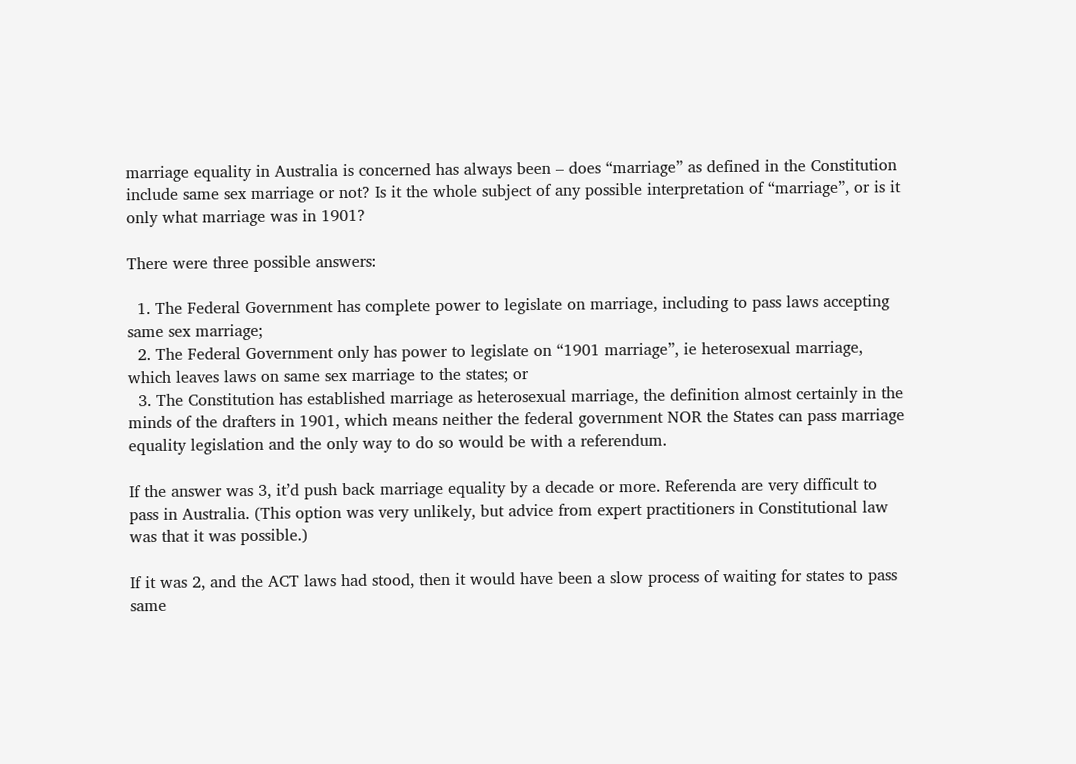marriage equality in Australia is concerned has always been – does “marriage” as defined in the Constitution include same sex marriage or not? Is it the whole subject of any possible interpretation of “marriage”, or is it only what marriage was in 1901?

There were three possible answers:

  1. The Federal Government has complete power to legislate on marriage, including to pass laws accepting same sex marriage;
  2. The Federal Government only has power to legislate on “1901 marriage”, ie heterosexual marriage, which leaves laws on same sex marriage to the states; or
  3. The Constitution has established marriage as heterosexual marriage, the definition almost certainly in the minds of the drafters in 1901, which means neither the federal government NOR the States can pass marriage equality legislation and the only way to do so would be with a referendum.

If the answer was 3, it’d push back marriage equality by a decade or more. Referenda are very difficult to pass in Australia. (This option was very unlikely, but advice from expert practitioners in Constitutional law was that it was possible.)

If it was 2, and the ACT laws had stood, then it would have been a slow process of waiting for states to pass same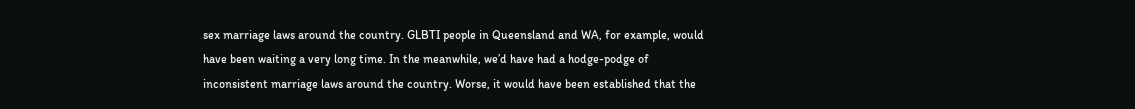sex marriage laws around the country. GLBTI people in Queensland and WA, for example, would have been waiting a very long time. In the meanwhile, we’d have had a hodge-podge of inconsistent marriage laws around the country. Worse, it would have been established that the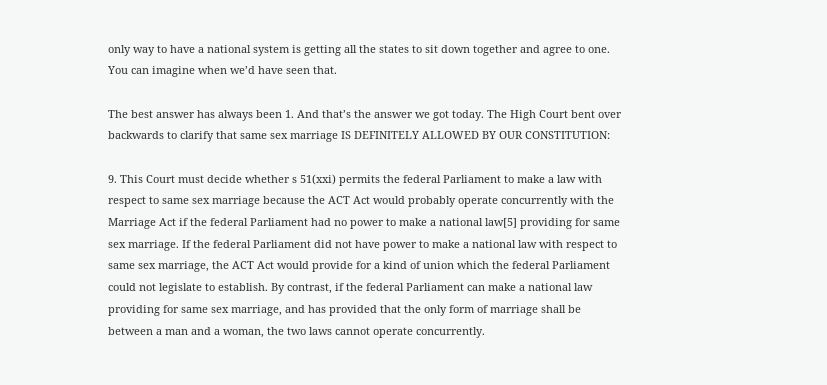only way to have a national system is getting all the states to sit down together and agree to one. You can imagine when we’d have seen that.

The best answer has always been 1. And that’s the answer we got today. The High Court bent over backwards to clarify that same sex marriage IS DEFINITELY ALLOWED BY OUR CONSTITUTION:

9. This Court must decide whether s 51(xxi) permits the federal Parliament to make a law with respect to same sex marriage because the ACT Act would probably operate concurrently with the Marriage Act if the federal Parliament had no power to make a national law[5] providing for same sex marriage. If the federal Parliament did not have power to make a national law with respect to same sex marriage, the ACT Act would provide for a kind of union which the federal Parliament could not legislate to establish. By contrast, if the federal Parliament can make a national law providing for same sex marriage, and has provided that the only form of marriage shall be between a man and a woman, the two laws cannot operate concurrently.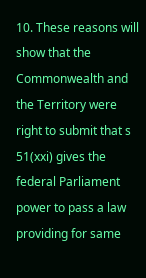10. These reasons will show that the Commonwealth and the Territory were right to submit that s 51(xxi) gives the federal Parliament power to pass a law providing for same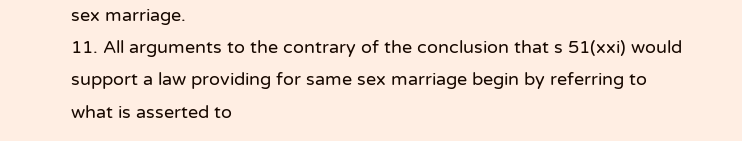sex marriage.
11. All arguments to the contrary of the conclusion that s 51(xxi) would support a law providing for same sex marriage begin by referring to what is asserted to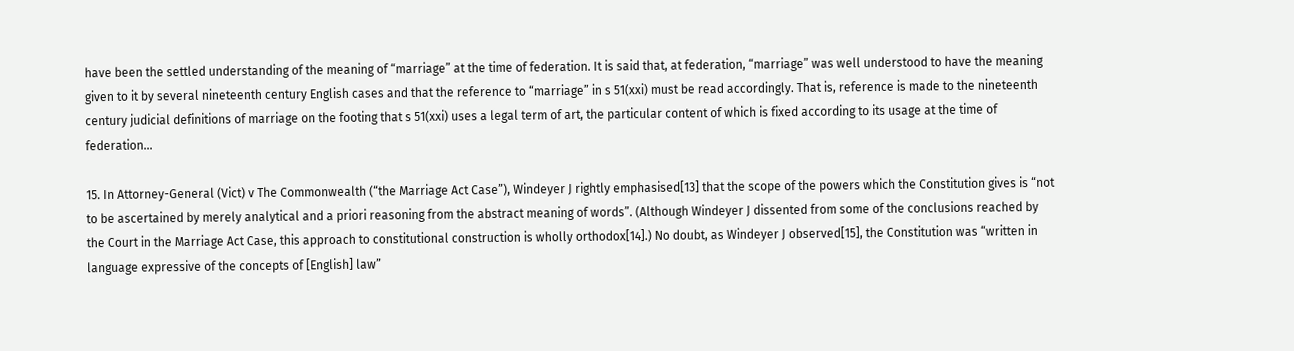have been the settled understanding of the meaning of “marriage” at the time of federation. It is said that, at federation, “marriage” was well understood to have the meaning given to it by several nineteenth century English cases and that the reference to “marriage” in s 51(xxi) must be read accordingly. That is, reference is made to the nineteenth century judicial definitions of marriage on the footing that s 51(xxi) uses a legal term of art, the particular content of which is fixed according to its usage at the time of federation…

15. In Attorney-General (Vict) v The Commonwealth (“the Marriage Act Case”), Windeyer J rightly emphasised[13] that the scope of the powers which the Constitution gives is “not to be ascertained by merely analytical and a priori reasoning from the abstract meaning of words”. (Although Windeyer J dissented from some of the conclusions reached by the Court in the Marriage Act Case, this approach to constitutional construction is wholly orthodox[14].) No doubt, as Windeyer J observed[15], the Constitution was “written in language expressive of the concepts of [English] law”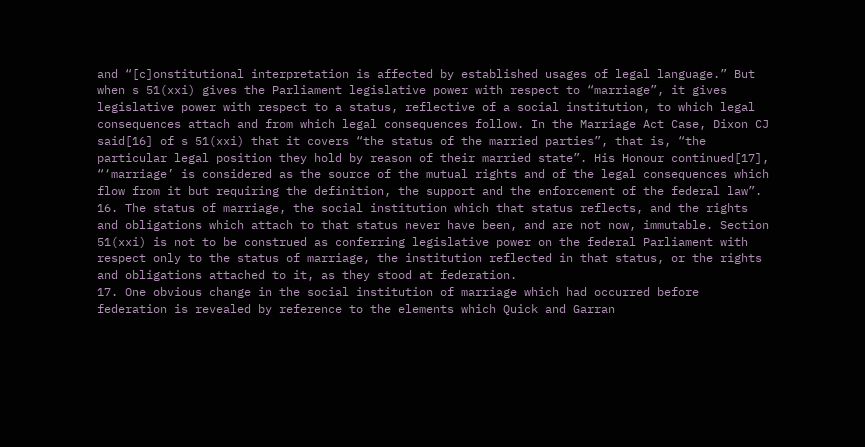and “[c]onstitutional interpretation is affected by established usages of legal language.” But when s 51(xxi) gives the Parliament legislative power with respect to “marriage”, it gives legislative power with respect to a status, reflective of a social institution, to which legal consequences attach and from which legal consequences follow. In the Marriage Act Case, Dixon CJ said[16] of s 51(xxi) that it covers “the status of the married parties”, that is, “the particular legal position they hold by reason of their married state”. His Honour continued[17], “‘marriage’ is considered as the source of the mutual rights and of the legal consequences which flow from it but requiring the definition, the support and the enforcement of the federal law”.
16. The status of marriage, the social institution which that status reflects, and the rights and obligations which attach to that status never have been, and are not now, immutable. Section 51(xxi) is not to be construed as conferring legislative power on the federal Parliament with respect only to the status of marriage, the institution reflected in that status, or the rights and obligations attached to it, as they stood at federation.
17. One obvious change in the social institution of marriage which had occurred before federation is revealed by reference to the elements which Quick and Garran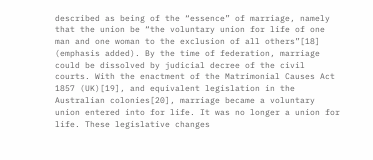described as being of the “essence” of marriage, namely that the union be “the voluntary union for life of one man and one woman to the exclusion of all others”[18] (emphasis added). By the time of federation, marriage could be dissolved by judicial decree of the civil courts. With the enactment of the Matrimonial Causes Act 1857 (UK)[19], and equivalent legislation in the Australian colonies[20], marriage became a voluntary union entered into for life. It was no longer a union for life. These legislative changes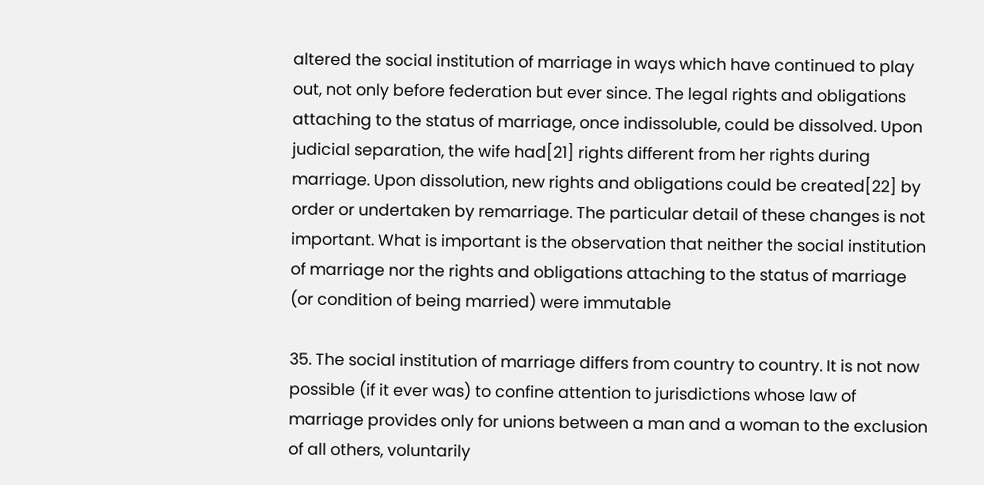altered the social institution of marriage in ways which have continued to play out, not only before federation but ever since. The legal rights and obligations attaching to the status of marriage, once indissoluble, could be dissolved. Upon judicial separation, the wife had[21] rights different from her rights during marriage. Upon dissolution, new rights and obligations could be created[22] by order or undertaken by remarriage. The particular detail of these changes is not important. What is important is the observation that neither the social institution of marriage nor the rights and obligations attaching to the status of marriage (or condition of being married) were immutable

35. The social institution of marriage differs from country to country. It is not now possible (if it ever was) to confine attention to jurisdictions whose law of marriage provides only for unions between a man and a woman to the exclusion of all others, voluntarily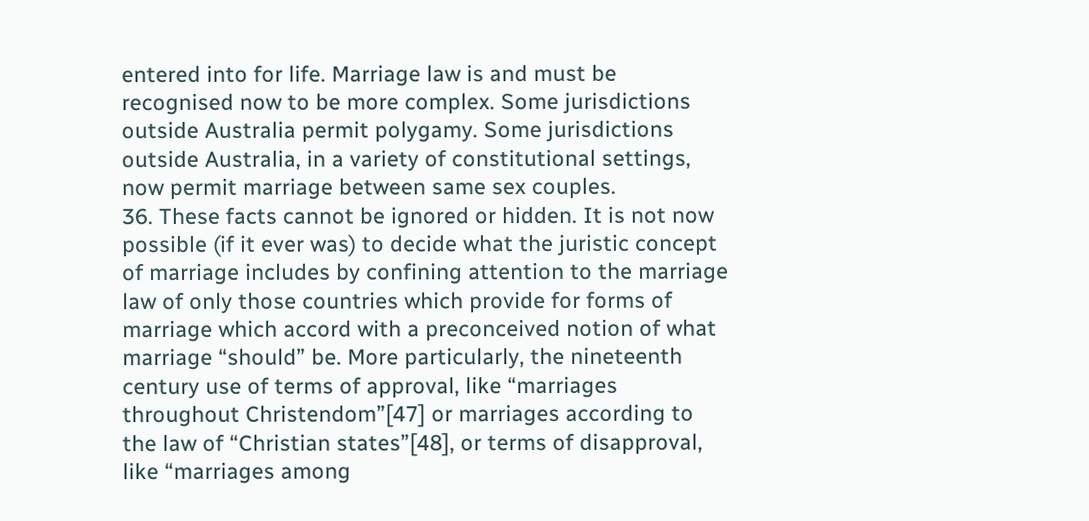entered into for life. Marriage law is and must be recognised now to be more complex. Some jurisdictions outside Australia permit polygamy. Some jurisdictions outside Australia, in a variety of constitutional settings, now permit marriage between same sex couples.
36. These facts cannot be ignored or hidden. It is not now possible (if it ever was) to decide what the juristic concept of marriage includes by confining attention to the marriage law of only those countries which provide for forms of marriage which accord with a preconceived notion of what marriage “should” be. More particularly, the nineteenth century use of terms of approval, like “marriages throughout Christendom”[47] or marriages according to the law of “Christian states”[48], or terms of disapproval, like “marriages among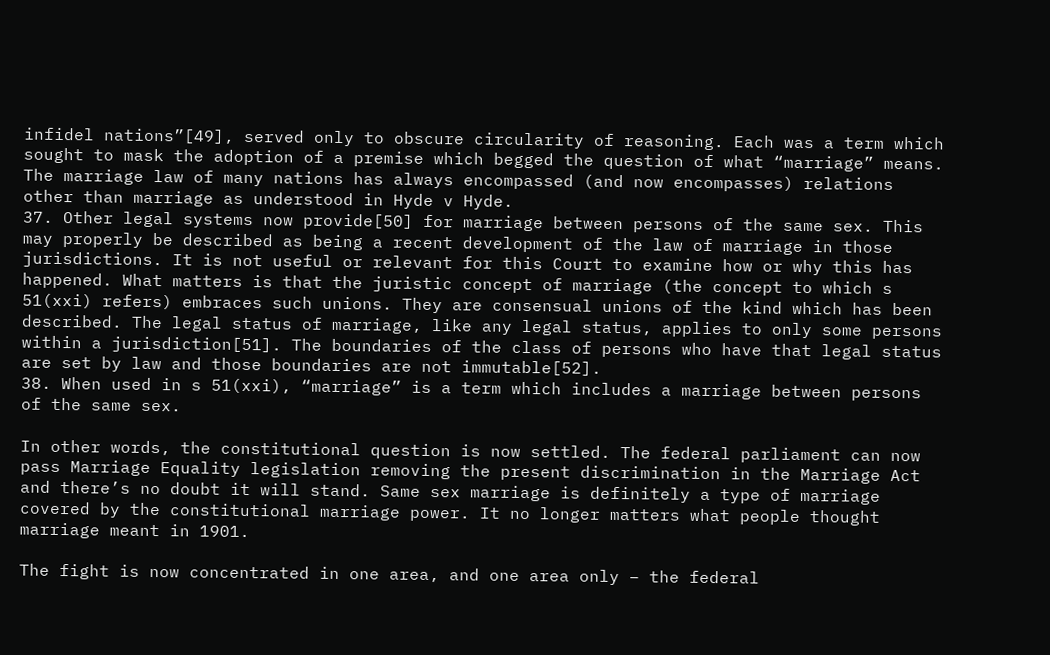infidel nations”[49], served only to obscure circularity of reasoning. Each was a term which sought to mask the adoption of a premise which begged the question of what “marriage” means. The marriage law of many nations has always encompassed (and now encompasses) relations other than marriage as understood in Hyde v Hyde.
37. Other legal systems now provide[50] for marriage between persons of the same sex. This may properly be described as being a recent development of the law of marriage in those jurisdictions. It is not useful or relevant for this Court to examine how or why this has happened. What matters is that the juristic concept of marriage (the concept to which s 51(xxi) refers) embraces such unions. They are consensual unions of the kind which has been described. The legal status of marriage, like any legal status, applies to only some persons within a jurisdiction[51]. The boundaries of the class of persons who have that legal status are set by law and those boundaries are not immutable[52].
38. When used in s 51(xxi), “marriage” is a term which includes a marriage between persons of the same sex.

In other words, the constitutional question is now settled. The federal parliament can now pass Marriage Equality legislation removing the present discrimination in the Marriage Act and there’s no doubt it will stand. Same sex marriage is definitely a type of marriage covered by the constitutional marriage power. It no longer matters what people thought marriage meant in 1901.

The fight is now concentrated in one area, and one area only – the federal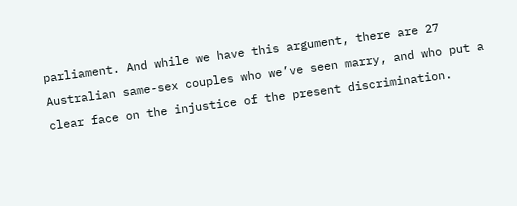parliament. And while we have this argument, there are 27 Australian same-sex couples who we’ve seen marry, and who put a clear face on the injustice of the present discrimination.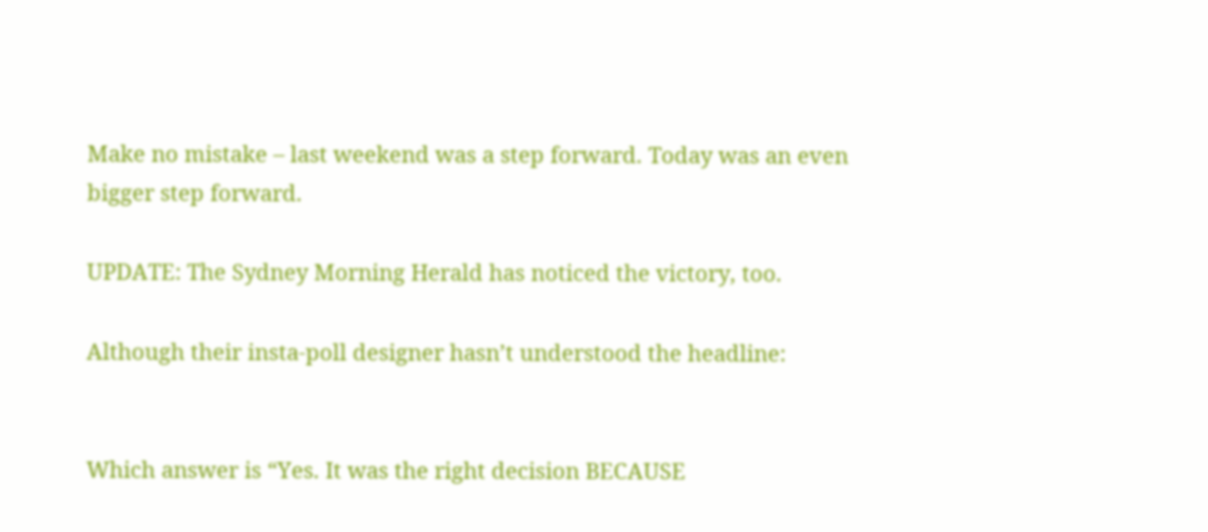Make no mistake – last weekend was a step forward. Today was an even bigger step forward.

UPDATE: The Sydney Morning Herald has noticed the victory, too.

Although their insta-poll designer hasn’t understood the headline:


Which answer is “Yes. It was the right decision BECAUSE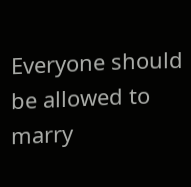Everyone should be allowed to marry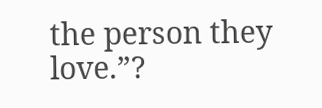the person they love.”?